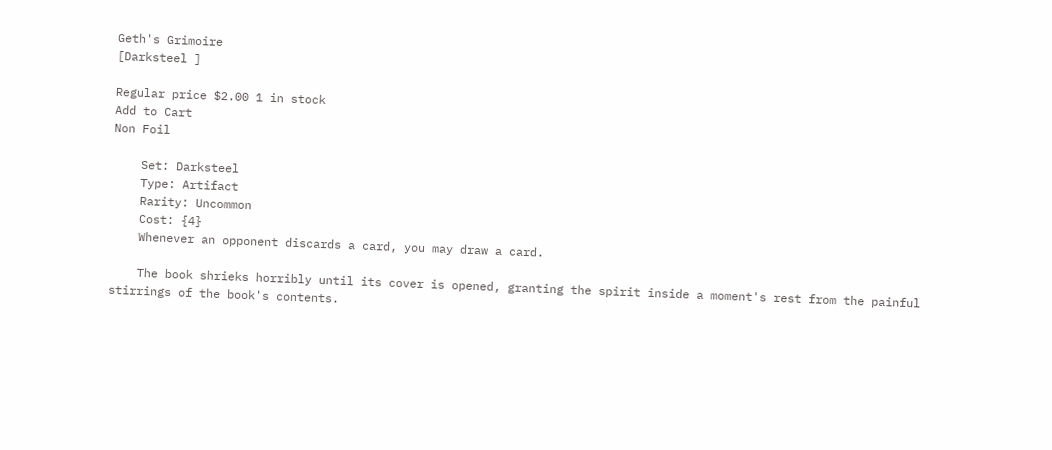Geth's Grimoire
[Darksteel ]

Regular price $2.00 1 in stock
Add to Cart
Non Foil

    Set: Darksteel
    Type: Artifact
    Rarity: Uncommon
    Cost: {4}
    Whenever an opponent discards a card, you may draw a card.

    The book shrieks horribly until its cover is opened, granting the spirit inside a moment's rest from the painful stirrings of the book's contents.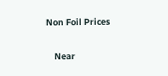Non Foil Prices

    Near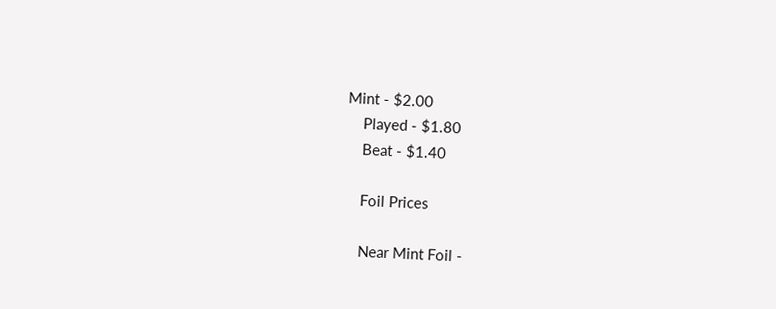Mint - $2.00
    Played - $1.80
    Beat - $1.40

    Foil Prices

    Near Mint Foil -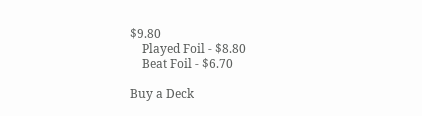$9.80
    Played Foil - $8.80
    Beat Foil - $6.70

Buy a Deck